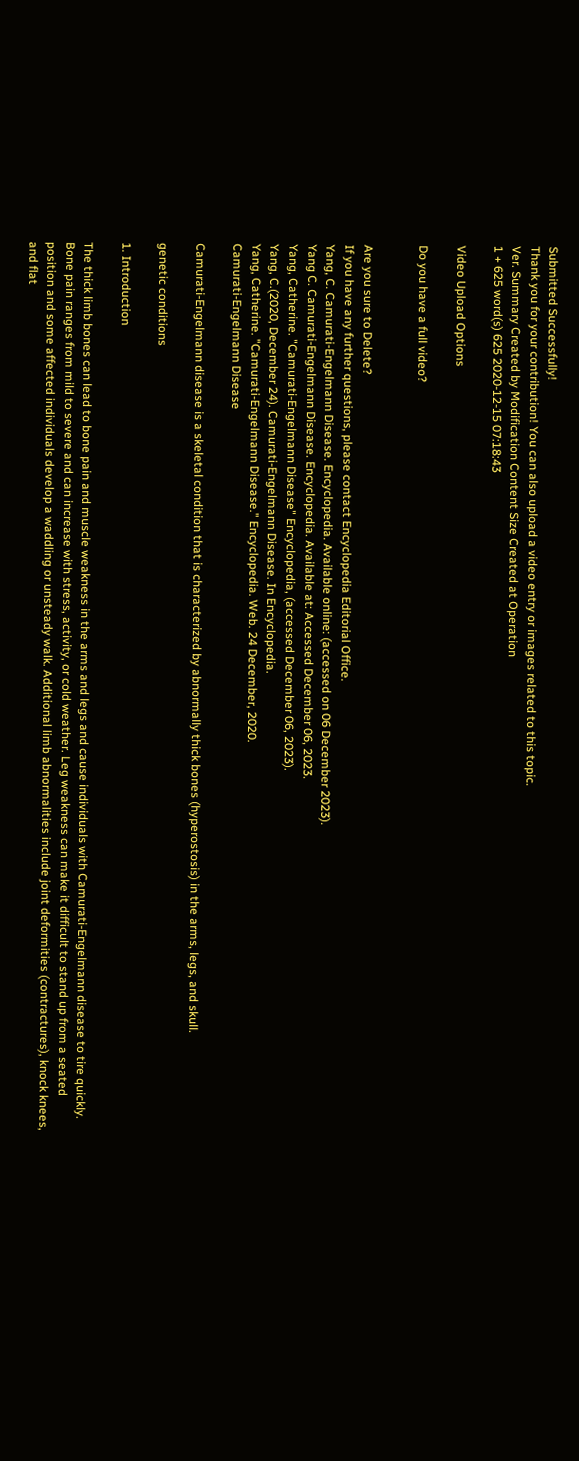Submitted Successfully!
Thank you for your contribution! You can also upload a video entry or images related to this topic.
Ver. Summary Created by Modification Content Size Created at Operation
1 + 625 word(s) 625 2020-12-15 07:18:43

Video Upload Options

Do you have a full video?


Are you sure to Delete?
If you have any further questions, please contact Encyclopedia Editorial Office.
Yang, C. Camurati-Engelmann Disease. Encyclopedia. Available online: (accessed on 06 December 2023).
Yang C. Camurati-Engelmann Disease. Encyclopedia. Available at: Accessed December 06, 2023.
Yang, Catherine. "Camurati-Engelmann Disease" Encyclopedia, (accessed December 06, 2023).
Yang, C.(2020, December 24). Camurati-Engelmann Disease. In Encyclopedia.
Yang, Catherine. "Camurati-Engelmann Disease." Encyclopedia. Web. 24 December, 2020.
Camurati-Engelmann Disease

Camurati-Engelmann disease is a skeletal condition that is characterized by abnormally thick bones (hyperostosis) in the arms, legs, and skull.

genetic conditions

1. Introduction

The thick limb bones can lead to bone pain and muscle weakness in the arms and legs and cause individuals with Camurati-Engelmann disease to tire quickly. Bone pain ranges from mild to severe and can increase with stress, activity, or cold weather. Leg weakness can make it difficult to stand up from a seated position and some affected individuals develop a waddling or unsteady walk. Additional limb abnormalities include joint deformities (contractures), knock knees, and flat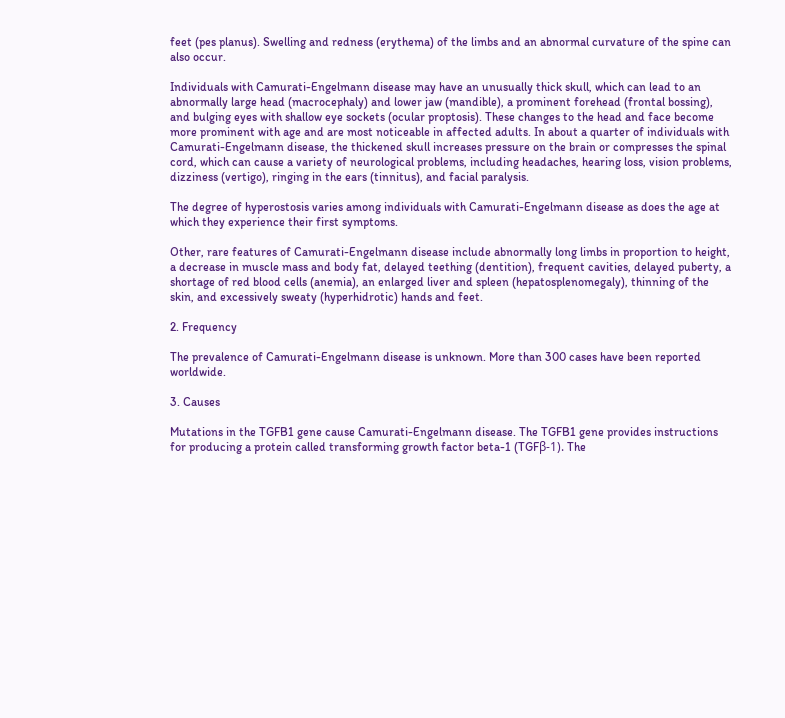feet (pes planus). Swelling and redness (erythema) of the limbs and an abnormal curvature of the spine can also occur.

Individuals with Camurati-Engelmann disease may have an unusually thick skull, which can lead to an abnormally large head (macrocephaly) and lower jaw (mandible), a prominent forehead (frontal bossing), and bulging eyes with shallow eye sockets (ocular proptosis). These changes to the head and face become more prominent with age and are most noticeable in affected adults. In about a quarter of individuals with Camurati-Engelmann disease, the thickened skull increases pressure on the brain or compresses the spinal cord, which can cause a variety of neurological problems, including headaches, hearing loss, vision problems, dizziness (vertigo), ringing in the ears (tinnitus), and facial paralysis.

The degree of hyperostosis varies among individuals with Camurati-Engelmann disease as does the age at which they experience their first symptoms.

Other, rare features of Camurati-Engelmann disease include abnormally long limbs in proportion to height, a decrease in muscle mass and body fat, delayed teething (dentition), frequent cavities, delayed puberty, a shortage of red blood cells (anemia), an enlarged liver and spleen (hepatosplenomegaly), thinning of the skin, and excessively sweaty (hyperhidrotic) hands and feet.

2. Frequency

The prevalence of Camurati-Engelmann disease is unknown. More than 300 cases have been reported worldwide.

3. Causes

Mutations in the TGFB1 gene cause Camurati-Engelmann disease. The TGFB1 gene provides instructions for producing a protein called transforming growth factor beta-1 (TGFβ-1). The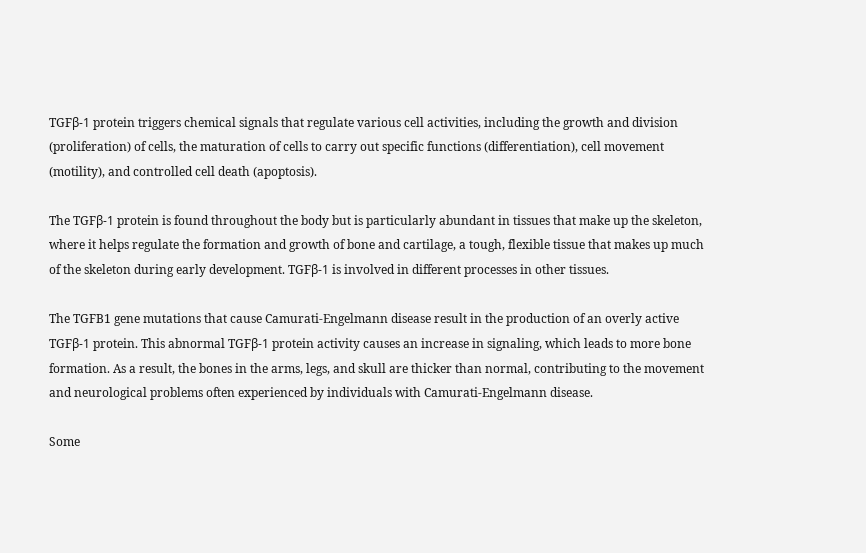TGFβ-1 protein triggers chemical signals that regulate various cell activities, including the growth and division (proliferation) of cells, the maturation of cells to carry out specific functions (differentiation), cell movement (motility), and controlled cell death (apoptosis).

The TGFβ-1 protein is found throughout the body but is particularly abundant in tissues that make up the skeleton, where it helps regulate the formation and growth of bone and cartilage, a tough, flexible tissue that makes up much of the skeleton during early development. TGFβ-1 is involved in different processes in other tissues.

The TGFB1 gene mutations that cause Camurati-Engelmann disease result in the production of an overly active TGFβ-1 protein. This abnormal TGFβ-1 protein activity causes an increase in signaling, which leads to more bone formation. As a result, the bones in the arms, legs, and skull are thicker than normal, contributing to the movement and neurological problems often experienced by individuals with Camurati-Engelmann disease.

Some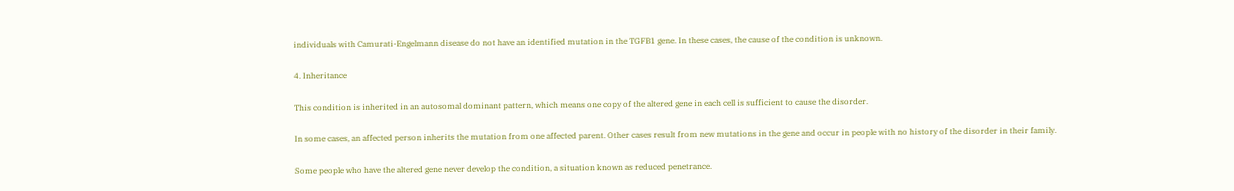individuals with Camurati-Engelmann disease do not have an identified mutation in the TGFB1 gene. In these cases, the cause of the condition is unknown.

4. Inheritance

This condition is inherited in an autosomal dominant pattern, which means one copy of the altered gene in each cell is sufficient to cause the disorder.

In some cases, an affected person inherits the mutation from one affected parent. Other cases result from new mutations in the gene and occur in people with no history of the disorder in their family.

Some people who have the altered gene never develop the condition, a situation known as reduced penetrance.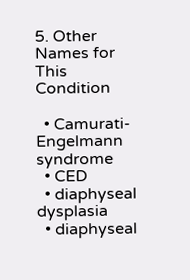5. Other Names for This Condition

  • Camurati-Engelmann syndrome
  • CED
  • diaphyseal dysplasia
  • diaphyseal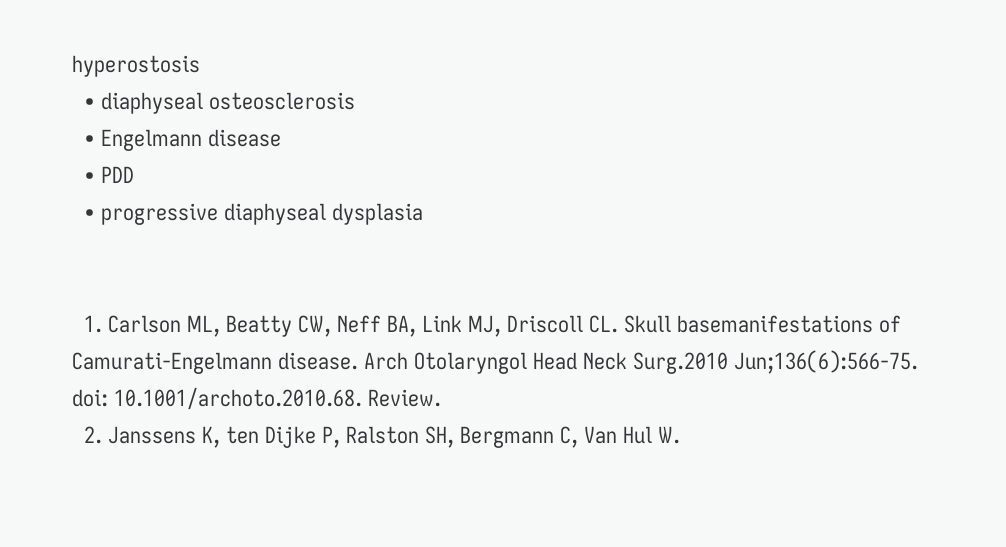hyperostosis
  • diaphyseal osteosclerosis
  • Engelmann disease
  • PDD
  • progressive diaphyseal dysplasia


  1. Carlson ML, Beatty CW, Neff BA, Link MJ, Driscoll CL. Skull basemanifestations of Camurati-Engelmann disease. Arch Otolaryngol Head Neck Surg.2010 Jun;136(6):566-75. doi: 10.1001/archoto.2010.68. Review.
  2. Janssens K, ten Dijke P, Ralston SH, Bergmann C, Van Hul W.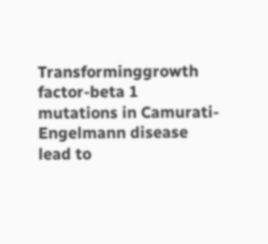Transforminggrowth factor-beta 1 mutations in Camurati-Engelmann disease lead to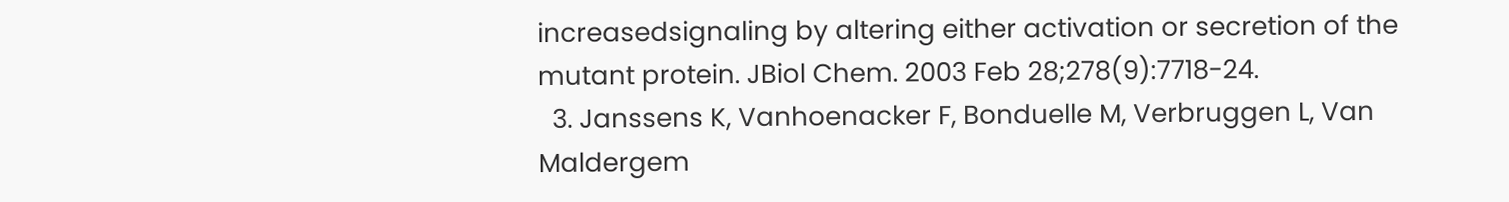increasedsignaling by altering either activation or secretion of the mutant protein. JBiol Chem. 2003 Feb 28;278(9):7718-24.
  3. Janssens K, Vanhoenacker F, Bonduelle M, Verbruggen L, Van Maldergem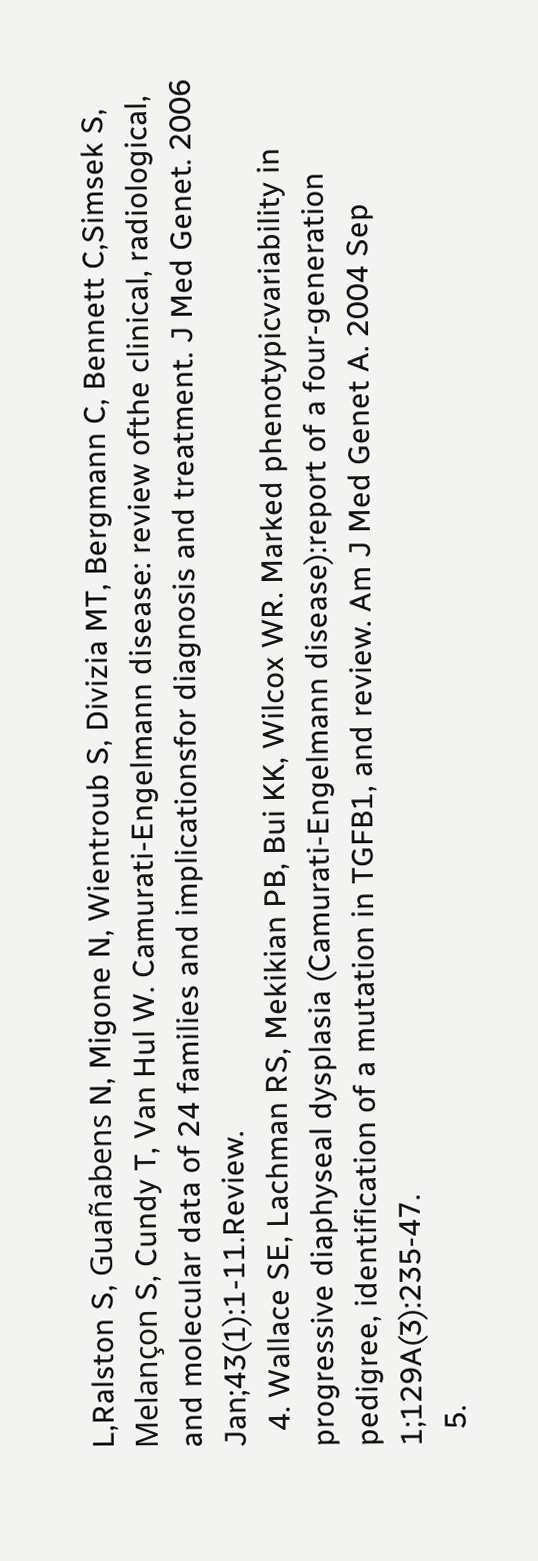L,Ralston S, Guañabens N, Migone N, Wientroub S, Divizia MT, Bergmann C, Bennett C,Simsek S, Melançon S, Cundy T, Van Hul W. Camurati-Engelmann disease: review ofthe clinical, radiological, and molecular data of 24 families and implicationsfor diagnosis and treatment. J Med Genet. 2006 Jan;43(1):1-11.Review.
  4. Wallace SE, Lachman RS, Mekikian PB, Bui KK, Wilcox WR. Marked phenotypicvariability in progressive diaphyseal dysplasia (Camurati-Engelmann disease):report of a four-generation pedigree, identification of a mutation in TGFB1, and review. Am J Med Genet A. 2004 Sep 1;129A(3):235-47.
  5.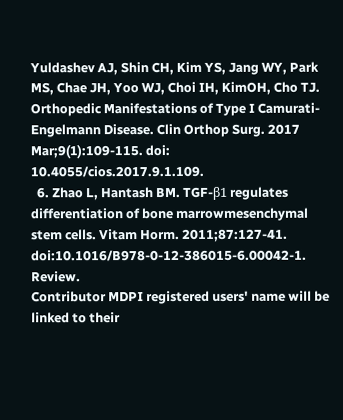Yuldashev AJ, Shin CH, Kim YS, Jang WY, Park MS, Chae JH, Yoo WJ, Choi IH, KimOH, Cho TJ. Orthopedic Manifestations of Type I Camurati-Engelmann Disease. Clin Orthop Surg. 2017 Mar;9(1):109-115. doi: 10.4055/cios.2017.9.1.109.
  6. Zhao L, Hantash BM. TGF-β1 regulates differentiation of bone marrowmesenchymal stem cells. Vitam Horm. 2011;87:127-41. doi:10.1016/B978-0-12-386015-6.00042-1. Review.
Contributor MDPI registered users' name will be linked to their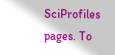SciProfiles pages. To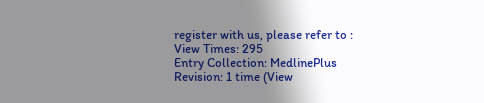register with us, please refer to :
View Times: 295
Entry Collection: MedlinePlus
Revision: 1 time (View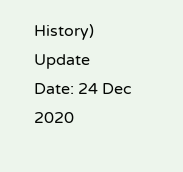History)
Update Date: 24 Dec 2020